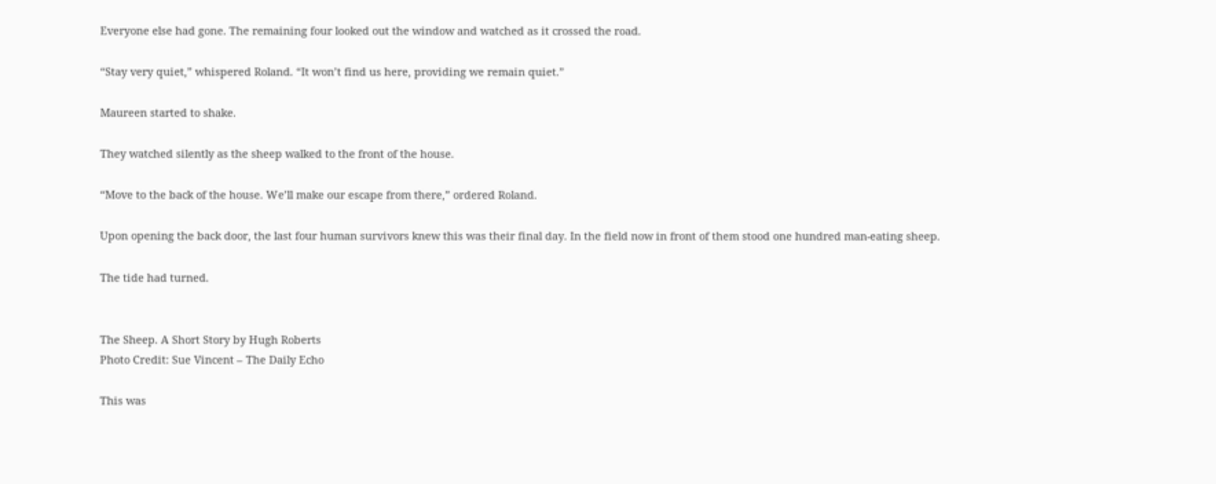Everyone else had gone. The remaining four looked out the window and watched as it crossed the road.

“Stay very quiet,” whispered Roland. “It won’t find us here, providing we remain quiet.”

Maureen started to shake.

They watched silently as the sheep walked to the front of the house.

“Move to the back of the house. We’ll make our escape from there,” ordered Roland.

Upon opening the back door, the last four human survivors knew this was their final day. In the field now in front of them stood one hundred man-eating sheep.

The tide had turned.


The Sheep. A Short Story by Hugh Roberts
Photo Credit: Sue Vincent – The Daily Echo

This was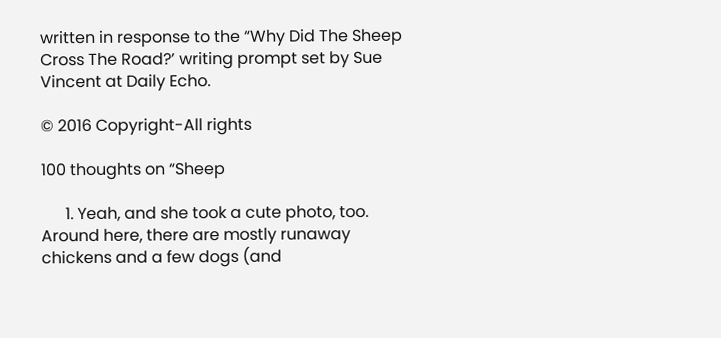written in response to the “Why Did The Sheep Cross The Road?’ writing prompt set by Sue Vincent at Daily Echo.

© 2016 Copyright-All rights

100 thoughts on “Sheep

      1. Yeah, and she took a cute photo, too. Around here, there are mostly runaway chickens and a few dogs (and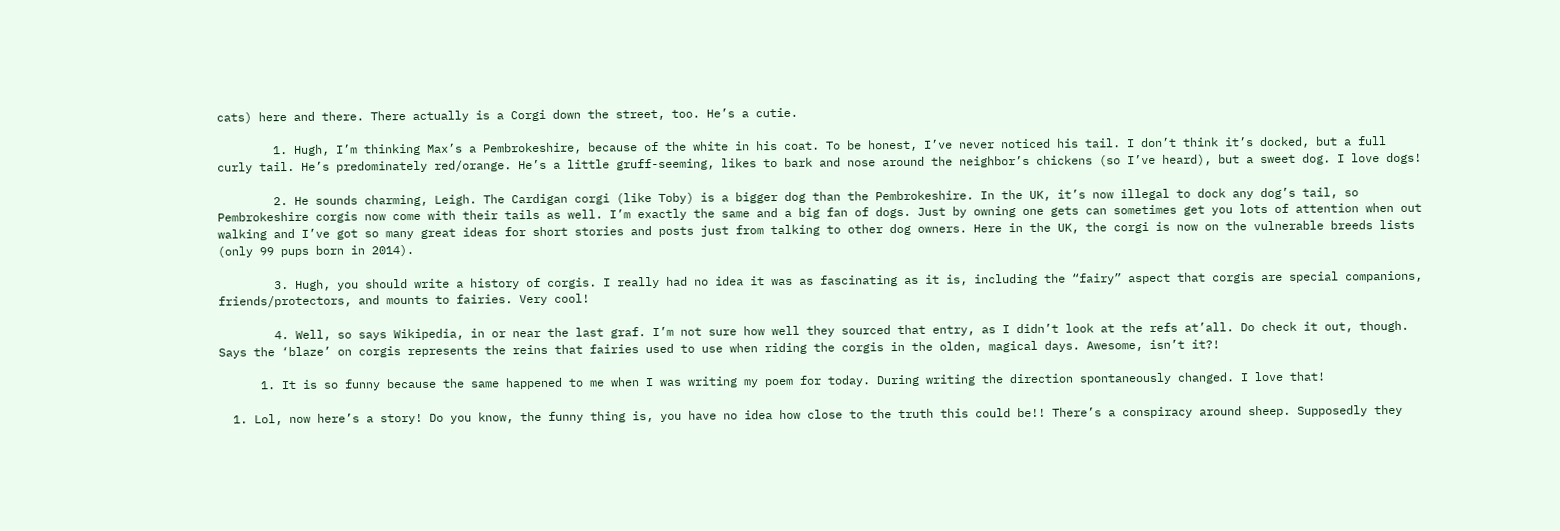cats) here and there. There actually is a Corgi down the street, too. He’s a cutie.

        1. Hugh, I’m thinking Max’s a Pembrokeshire, because of the white in his coat. To be honest, I’ve never noticed his tail. I don’t think it’s docked, but a full curly tail. He’s predominately red/orange. He’s a little gruff-seeming, likes to bark and nose around the neighbor’s chickens (so I’ve heard), but a sweet dog. I love dogs!

        2. He sounds charming, Leigh. The Cardigan corgi (like Toby) is a bigger dog than the Pembrokeshire. In the UK, it’s now illegal to dock any dog’s tail, so Pembrokeshire corgis now come with their tails as well. I’m exactly the same and a big fan of dogs. Just by owning one gets can sometimes get you lots of attention when out walking and I’ve got so many great ideas for short stories and posts just from talking to other dog owners. Here in the UK, the corgi is now on the vulnerable breeds lists (only 99 pups born in 2014).

        3. Hugh, you should write a history of corgis. I really had no idea it was as fascinating as it is, including the “fairy” aspect that corgis are special companions, friends/protectors, and mounts to fairies. Very cool!

        4. Well, so says Wikipedia, in or near the last graf. I’m not sure how well they sourced that entry, as I didn’t look at the refs at’all. Do check it out, though. Says the ‘blaze’ on corgis represents the reins that fairies used to use when riding the corgis in the olden, magical days. Awesome, isn’t it?!

      1. It is so funny because the same happened to me when I was writing my poem for today. During writing the direction spontaneously changed. I love that!

  1. Lol, now here’s a story! Do you know, the funny thing is, you have no idea how close to the truth this could be!! There’s a conspiracy around sheep. Supposedly they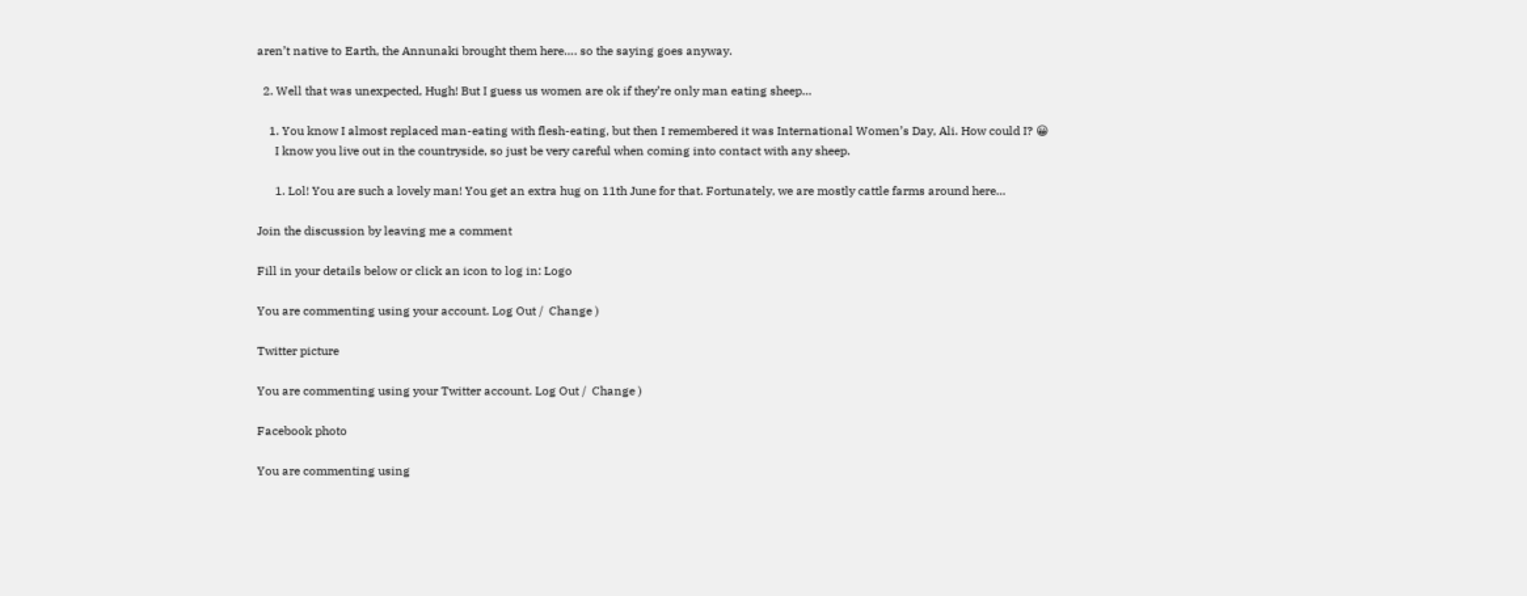aren’t native to Earth, the Annunaki brought them here…. so the saying goes anyway.

  2. Well that was unexpected, Hugh! But I guess us women are ok if they’re only man eating sheep…

    1. You know I almost replaced man-eating with flesh-eating, but then I remembered it was International Women’s Day, Ali. How could I? 😀
      I know you live out in the countryside, so just be very careful when coming into contact with any sheep.

      1. Lol! You are such a lovely man! You get an extra hug on 11th June for that. Fortunately, we are mostly cattle farms around here…

Join the discussion by leaving me a comment

Fill in your details below or click an icon to log in: Logo

You are commenting using your account. Log Out /  Change )

Twitter picture

You are commenting using your Twitter account. Log Out /  Change )

Facebook photo

You are commenting using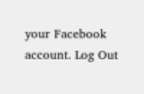your Facebook account. Log Out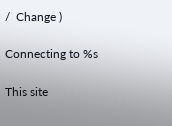/  Change )

Connecting to %s

This site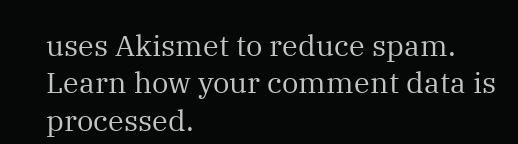uses Akismet to reduce spam. Learn how your comment data is processed.